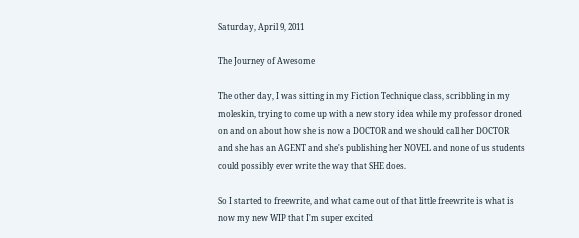Saturday, April 9, 2011

The Journey of Awesome

The other day, I was sitting in my Fiction Technique class, scribbling in my moleskin, trying to come up with a new story idea while my professor droned on and on about how she is now a DOCTOR and we should call her DOCTOR and she has an AGENT and she's publishing her NOVEL and none of us students could possibly ever write the way that SHE does.

So I started to freewrite, and what came out of that little freewrite is what is now my new WIP that I'm super excited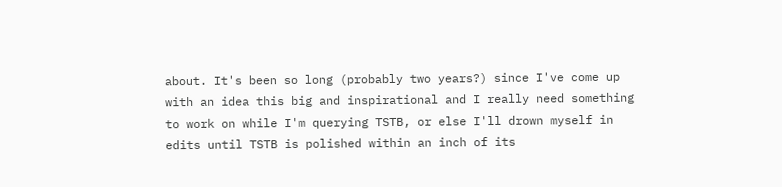about. It's been so long (probably two years?) since I've come up with an idea this big and inspirational and I really need something to work on while I'm querying TSTB, or else I'll drown myself in edits until TSTB is polished within an inch of its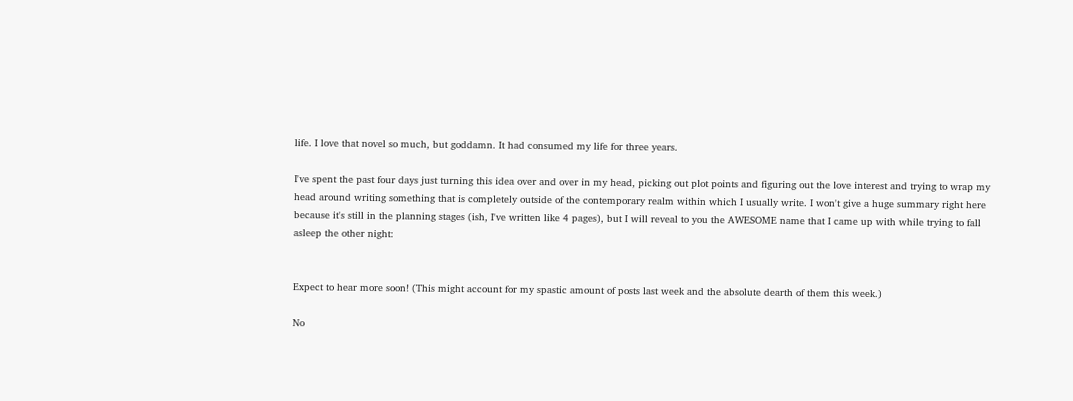life. I love that novel so much, but goddamn. It had consumed my life for three years.

I've spent the past four days just turning this idea over and over in my head, picking out plot points and figuring out the love interest and trying to wrap my head around writing something that is completely outside of the contemporary realm within which I usually write. I won't give a huge summary right here because it's still in the planning stages (ish, I've written like 4 pages), but I will reveal to you the AWESOME name that I came up with while trying to fall asleep the other night:


Expect to hear more soon! (This might account for my spastic amount of posts last week and the absolute dearth of them this week.)

No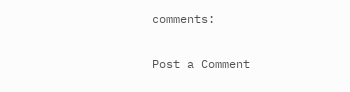comments:

Post a Comment